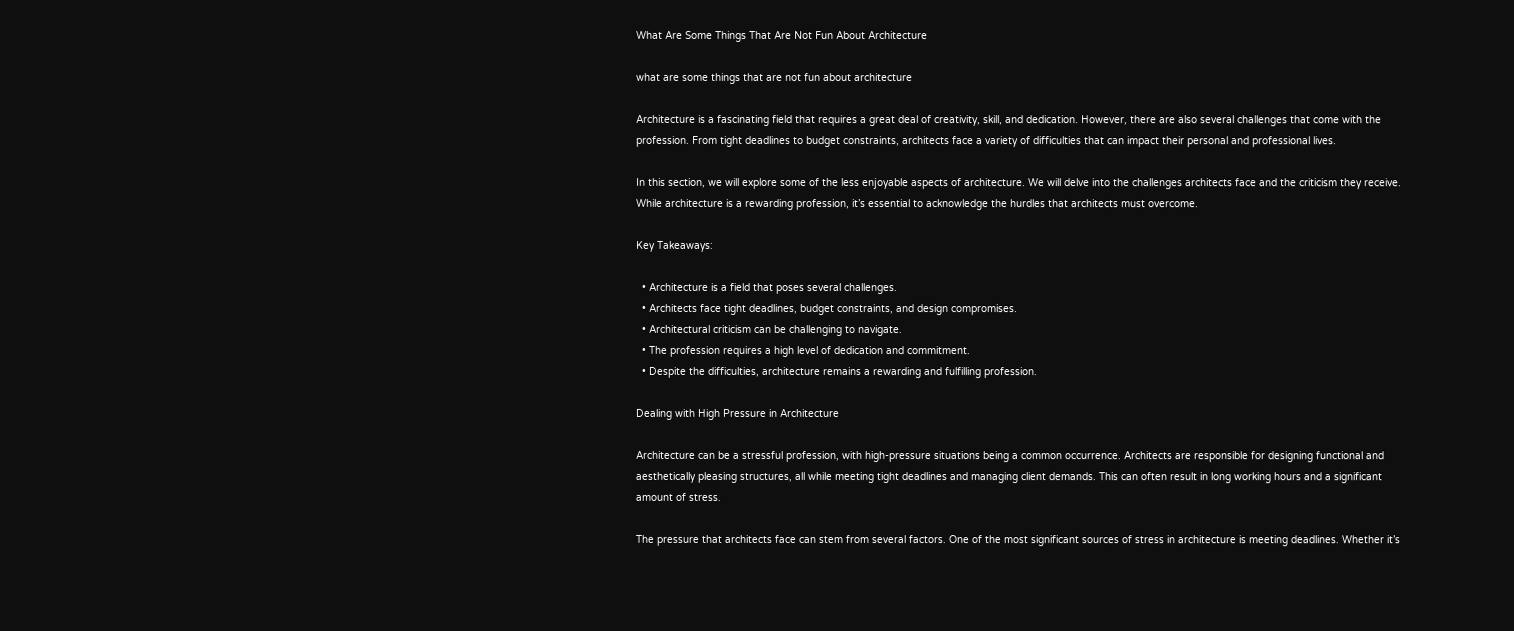What Are Some Things That Are Not Fun About Architecture

what are some things that are not fun about architecture

Architecture is a fascinating field that requires a great deal of creativity, skill, and dedication. However, there are also several challenges that come with the profession. From tight deadlines to budget constraints, architects face a variety of difficulties that can impact their personal and professional lives.

In this section, we will explore some of the less enjoyable aspects of architecture. We will delve into the challenges architects face and the criticism they receive. While architecture is a rewarding profession, it’s essential to acknowledge the hurdles that architects must overcome.

Key Takeaways:

  • Architecture is a field that poses several challenges.
  • Architects face tight deadlines, budget constraints, and design compromises.
  • Architectural criticism can be challenging to navigate.
  • The profession requires a high level of dedication and commitment.
  • Despite the difficulties, architecture remains a rewarding and fulfilling profession.

Dealing with High Pressure in Architecture

Architecture can be a stressful profession, with high-pressure situations being a common occurrence. Architects are responsible for designing functional and aesthetically pleasing structures, all while meeting tight deadlines and managing client demands. This can often result in long working hours and a significant amount of stress.

The pressure that architects face can stem from several factors. One of the most significant sources of stress in architecture is meeting deadlines. Whether it’s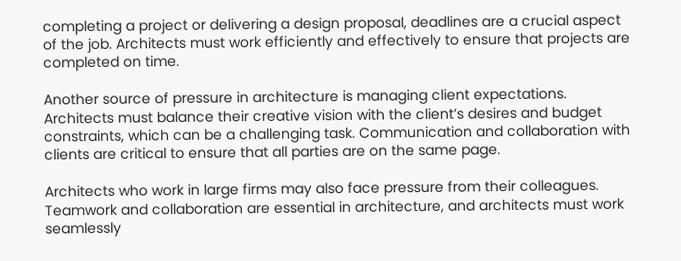completing a project or delivering a design proposal, deadlines are a crucial aspect of the job. Architects must work efficiently and effectively to ensure that projects are completed on time.

Another source of pressure in architecture is managing client expectations. Architects must balance their creative vision with the client’s desires and budget constraints, which can be a challenging task. Communication and collaboration with clients are critical to ensure that all parties are on the same page.

Architects who work in large firms may also face pressure from their colleagues. Teamwork and collaboration are essential in architecture, and architects must work seamlessly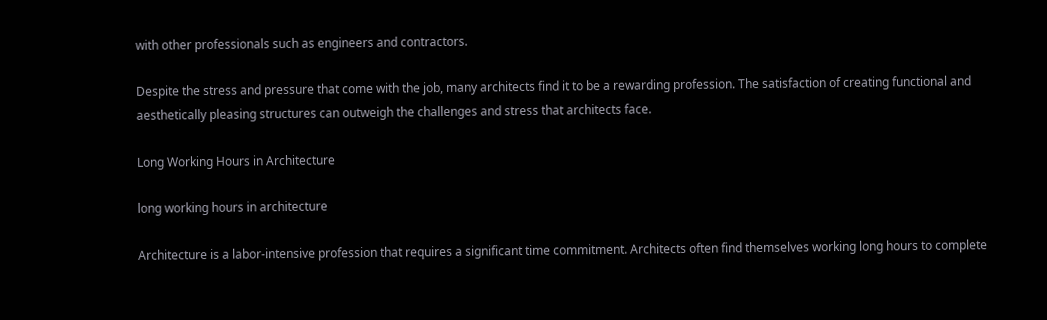with other professionals such as engineers and contractors.

Despite the stress and pressure that come with the job, many architects find it to be a rewarding profession. The satisfaction of creating functional and aesthetically pleasing structures can outweigh the challenges and stress that architects face.

Long Working Hours in Architecture

long working hours in architecture

Architecture is a labor-intensive profession that requires a significant time commitment. Architects often find themselves working long hours to complete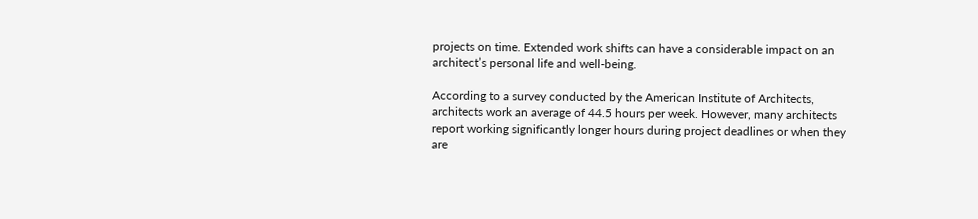projects on time. Extended work shifts can have a considerable impact on an architect’s personal life and well-being.

According to a survey conducted by the American Institute of Architects, architects work an average of 44.5 hours per week. However, many architects report working significantly longer hours during project deadlines or when they are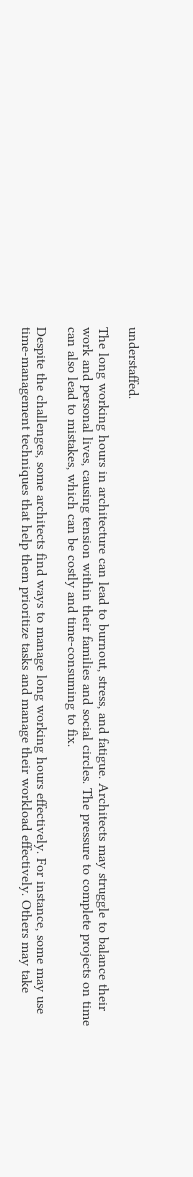understaffed.

The long working hours in architecture can lead to burnout, stress, and fatigue. Architects may struggle to balance their work and personal lives, causing tension within their families and social circles. The pressure to complete projects on time can also lead to mistakes, which can be costly and time-consuming to fix.

Despite the challenges, some architects find ways to manage long working hours effectively. For instance, some may use time-management techniques that help them prioritize tasks and manage their workload effectively. Others may take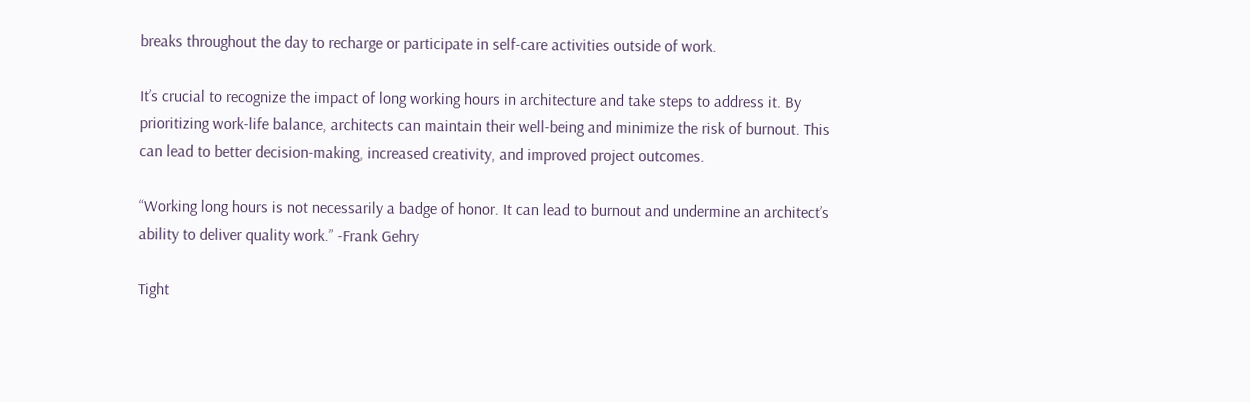breaks throughout the day to recharge or participate in self-care activities outside of work.

It’s crucial to recognize the impact of long working hours in architecture and take steps to address it. By prioritizing work-life balance, architects can maintain their well-being and minimize the risk of burnout. This can lead to better decision-making, increased creativity, and improved project outcomes.

“Working long hours is not necessarily a badge of honor. It can lead to burnout and undermine an architect’s ability to deliver quality work.” -Frank Gehry

Tight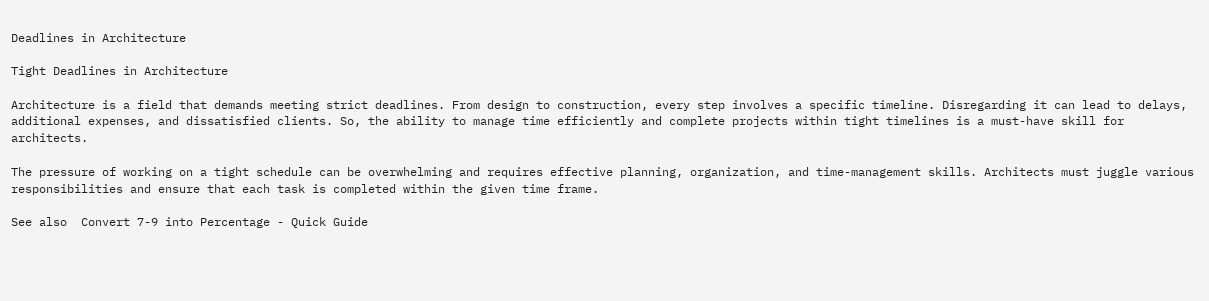Deadlines in Architecture

Tight Deadlines in Architecture

Architecture is a field that demands meeting strict deadlines. From design to construction, every step involves a specific timeline. Disregarding it can lead to delays, additional expenses, and dissatisfied clients. So, the ability to manage time efficiently and complete projects within tight timelines is a must-have skill for architects.

The pressure of working on a tight schedule can be overwhelming and requires effective planning, organization, and time-management skills. Architects must juggle various responsibilities and ensure that each task is completed within the given time frame.

See also  Convert 7-9 into Percentage - Quick Guide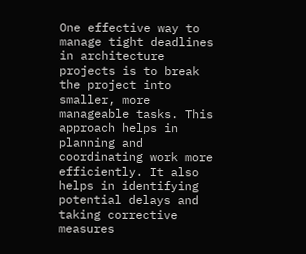One effective way to manage tight deadlines in architecture projects is to break the project into smaller, more manageable tasks. This approach helps in planning and coordinating work more efficiently. It also helps in identifying potential delays and taking corrective measures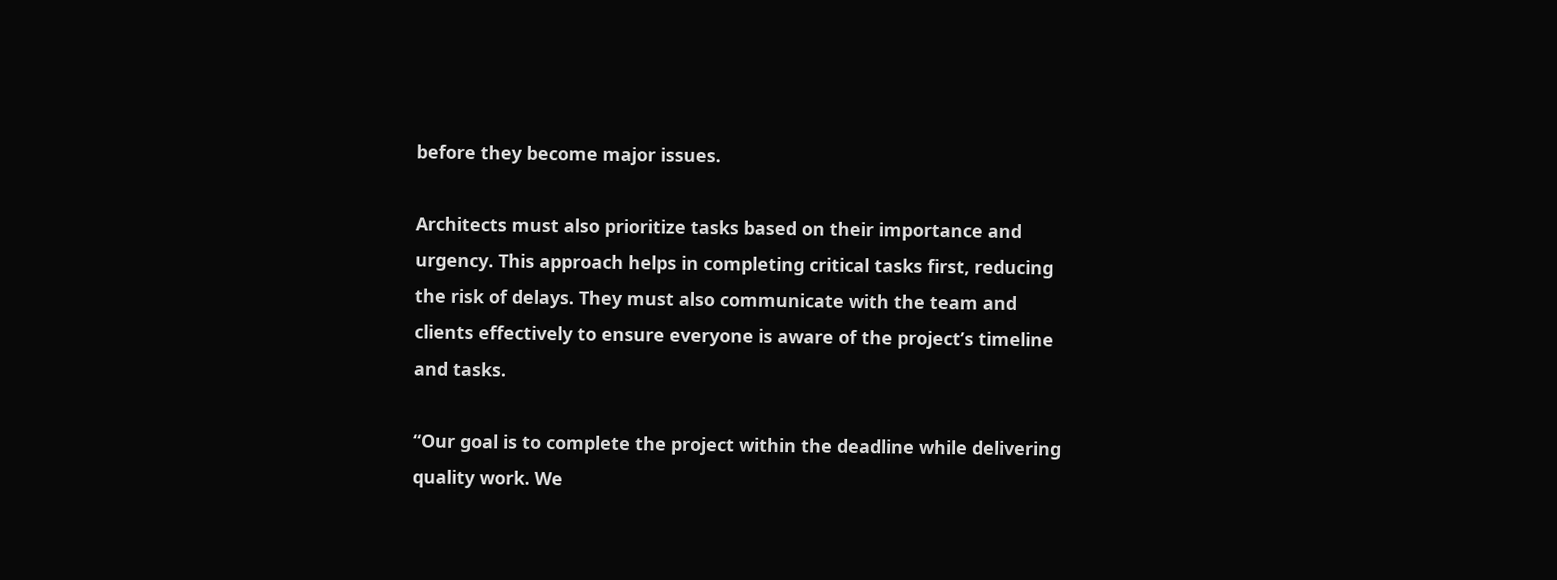before they become major issues.

Architects must also prioritize tasks based on their importance and urgency. This approach helps in completing critical tasks first, reducing the risk of delays. They must also communicate with the team and clients effectively to ensure everyone is aware of the project’s timeline and tasks.

“Our goal is to complete the project within the deadline while delivering quality work. We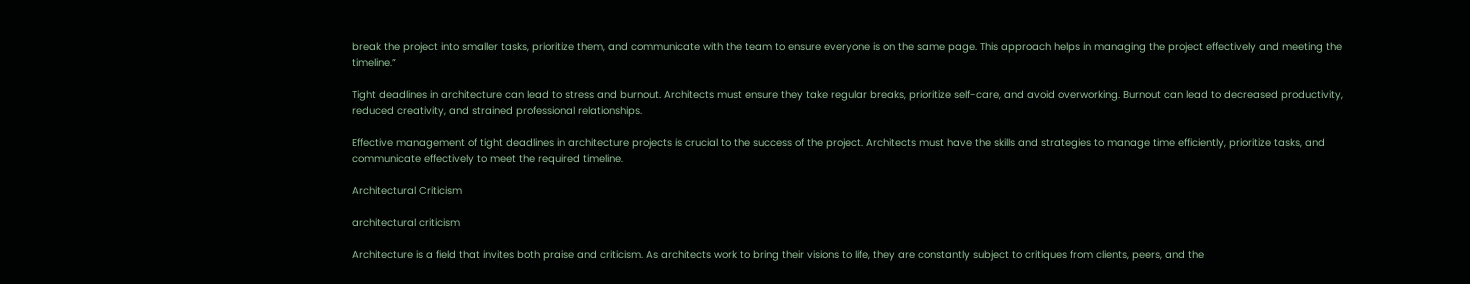break the project into smaller tasks, prioritize them, and communicate with the team to ensure everyone is on the same page. This approach helps in managing the project effectively and meeting the timeline.”

Tight deadlines in architecture can lead to stress and burnout. Architects must ensure they take regular breaks, prioritize self-care, and avoid overworking. Burnout can lead to decreased productivity, reduced creativity, and strained professional relationships.

Effective management of tight deadlines in architecture projects is crucial to the success of the project. Architects must have the skills and strategies to manage time efficiently, prioritize tasks, and communicate effectively to meet the required timeline.

Architectural Criticism

architectural criticism

Architecture is a field that invites both praise and criticism. As architects work to bring their visions to life, they are constantly subject to critiques from clients, peers, and the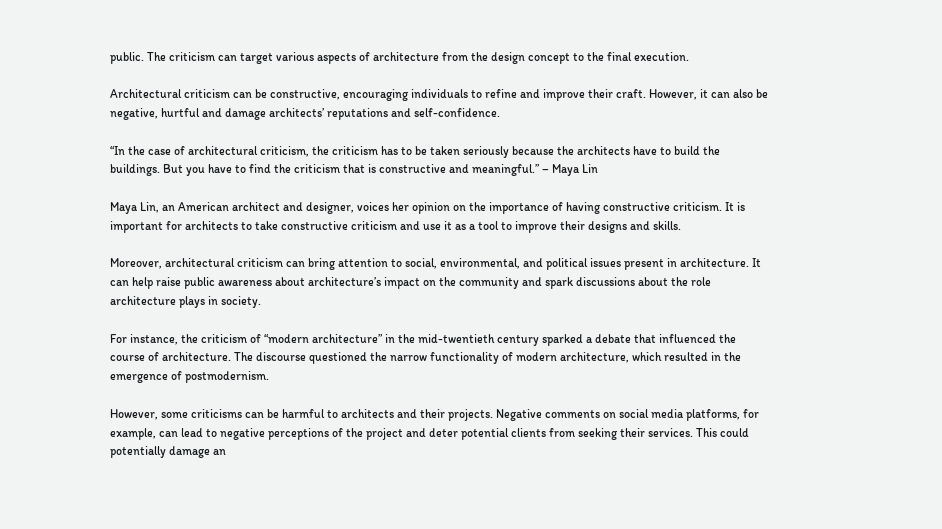public. The criticism can target various aspects of architecture from the design concept to the final execution.

Architectural criticism can be constructive, encouraging individuals to refine and improve their craft. However, it can also be negative, hurtful and damage architects’ reputations and self-confidence.

“In the case of architectural criticism, the criticism has to be taken seriously because the architects have to build the buildings. But you have to find the criticism that is constructive and meaningful.” – Maya Lin

Maya Lin, an American architect and designer, voices her opinion on the importance of having constructive criticism. It is important for architects to take constructive criticism and use it as a tool to improve their designs and skills.

Moreover, architectural criticism can bring attention to social, environmental, and political issues present in architecture. It can help raise public awareness about architecture’s impact on the community and spark discussions about the role architecture plays in society.

For instance, the criticism of “modern architecture” in the mid-twentieth century sparked a debate that influenced the course of architecture. The discourse questioned the narrow functionality of modern architecture, which resulted in the emergence of postmodernism.

However, some criticisms can be harmful to architects and their projects. Negative comments on social media platforms, for example, can lead to negative perceptions of the project and deter potential clients from seeking their services. This could potentially damage an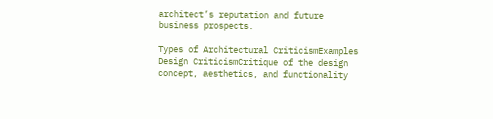architect’s reputation and future business prospects.

Types of Architectural CriticismExamples
Design CriticismCritique of the design concept, aesthetics, and functionality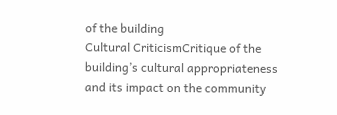of the building
Cultural CriticismCritique of the building’s cultural appropriateness and its impact on the community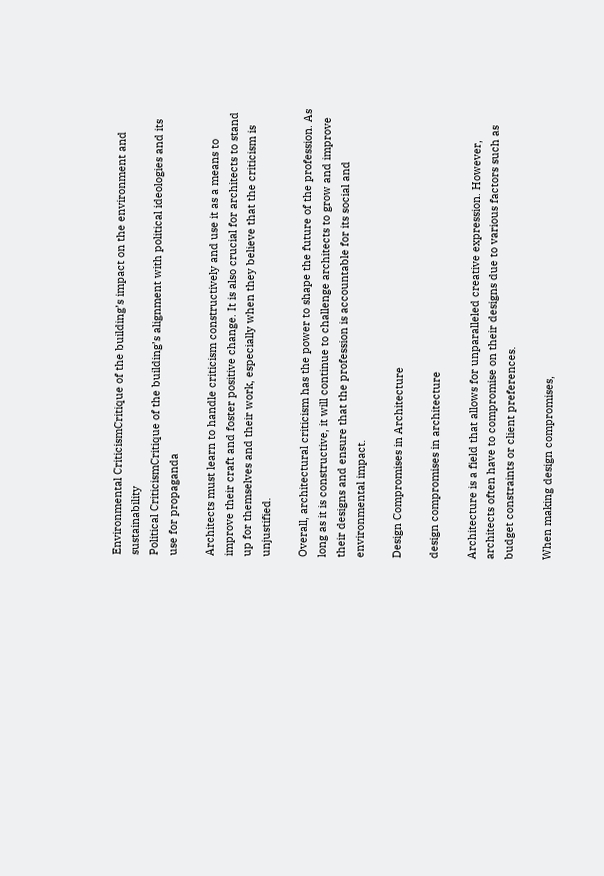Environmental CriticismCritique of the building’s impact on the environment and sustainability
Political CriticismCritique of the building’s alignment with political ideologies and its use for propaganda

Architects must learn to handle criticism constructively and use it as a means to improve their craft and foster positive change. It is also crucial for architects to stand up for themselves and their work, especially when they believe that the criticism is unjustified.

Overall, architectural criticism has the power to shape the future of the profession. As long as it is constructive, it will continue to challenge architects to grow and improve their designs and ensure that the profession is accountable for its social and environmental impact.

Design Compromises in Architecture

design compromises in architecture

Architecture is a field that allows for unparalleled creative expression. However, architects often have to compromise on their designs due to various factors such as budget constraints or client preferences.

When making design compromises,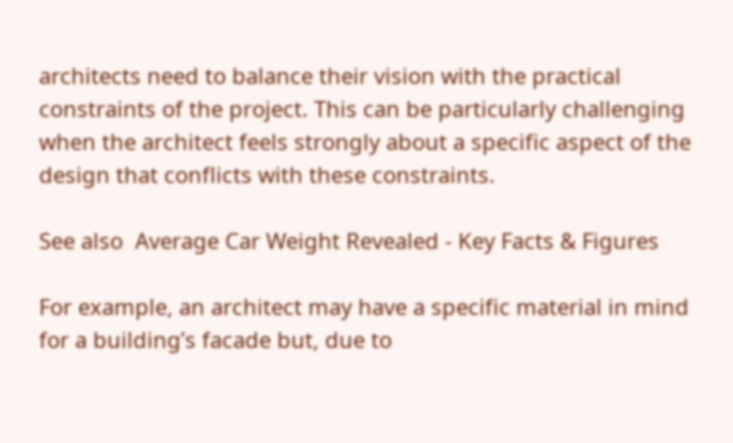architects need to balance their vision with the practical constraints of the project. This can be particularly challenging when the architect feels strongly about a specific aspect of the design that conflicts with these constraints.

See also  Average Car Weight Revealed - Key Facts & Figures

For example, an architect may have a specific material in mind for a building’s facade but, due to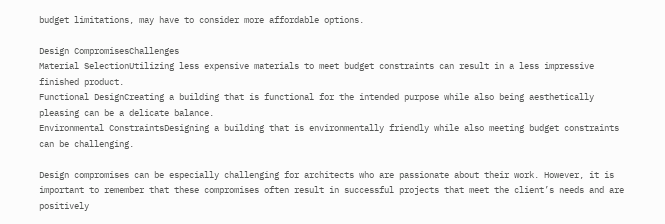budget limitations, may have to consider more affordable options.

Design CompromisesChallenges
Material SelectionUtilizing less expensive materials to meet budget constraints can result in a less impressive finished product.
Functional DesignCreating a building that is functional for the intended purpose while also being aesthetically pleasing can be a delicate balance.
Environmental ConstraintsDesigning a building that is environmentally friendly while also meeting budget constraints can be challenging.

Design compromises can be especially challenging for architects who are passionate about their work. However, it is important to remember that these compromises often result in successful projects that meet the client’s needs and are positively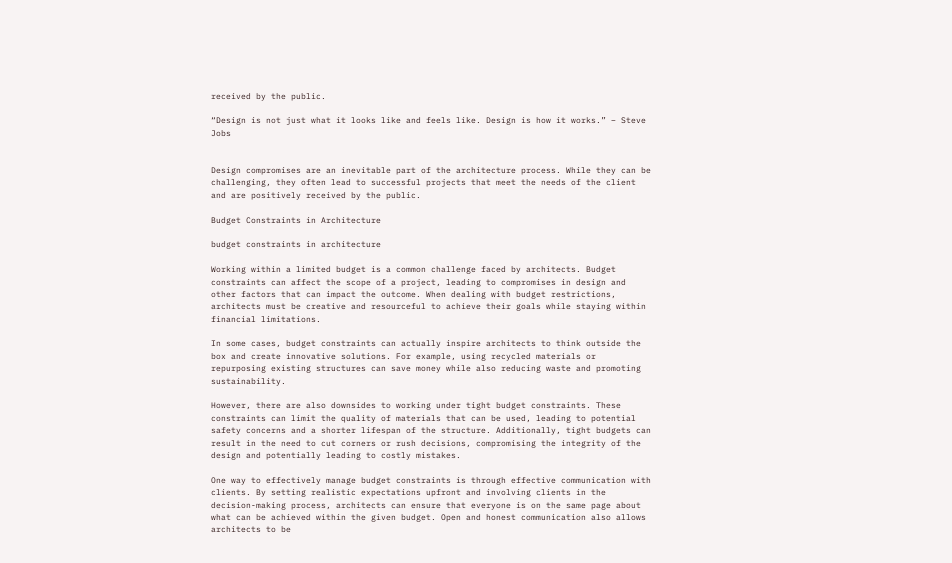received by the public.

“Design is not just what it looks like and feels like. Design is how it works.” – Steve Jobs


Design compromises are an inevitable part of the architecture process. While they can be challenging, they often lead to successful projects that meet the needs of the client and are positively received by the public.

Budget Constraints in Architecture

budget constraints in architecture

Working within a limited budget is a common challenge faced by architects. Budget constraints can affect the scope of a project, leading to compromises in design and other factors that can impact the outcome. When dealing with budget restrictions, architects must be creative and resourceful to achieve their goals while staying within financial limitations.

In some cases, budget constraints can actually inspire architects to think outside the box and create innovative solutions. For example, using recycled materials or repurposing existing structures can save money while also reducing waste and promoting sustainability.

However, there are also downsides to working under tight budget constraints. These constraints can limit the quality of materials that can be used, leading to potential safety concerns and a shorter lifespan of the structure. Additionally, tight budgets can result in the need to cut corners or rush decisions, compromising the integrity of the design and potentially leading to costly mistakes.

One way to effectively manage budget constraints is through effective communication with clients. By setting realistic expectations upfront and involving clients in the decision-making process, architects can ensure that everyone is on the same page about what can be achieved within the given budget. Open and honest communication also allows architects to be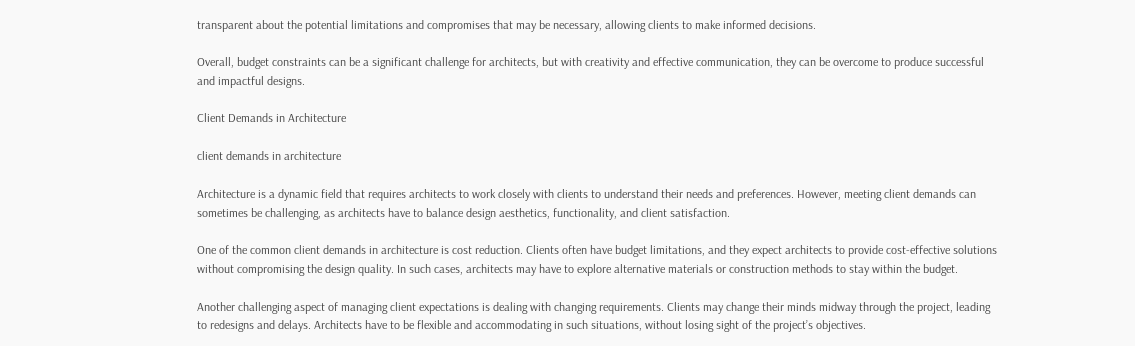transparent about the potential limitations and compromises that may be necessary, allowing clients to make informed decisions.

Overall, budget constraints can be a significant challenge for architects, but with creativity and effective communication, they can be overcome to produce successful and impactful designs.

Client Demands in Architecture

client demands in architecture

Architecture is a dynamic field that requires architects to work closely with clients to understand their needs and preferences. However, meeting client demands can sometimes be challenging, as architects have to balance design aesthetics, functionality, and client satisfaction.

One of the common client demands in architecture is cost reduction. Clients often have budget limitations, and they expect architects to provide cost-effective solutions without compromising the design quality. In such cases, architects may have to explore alternative materials or construction methods to stay within the budget.

Another challenging aspect of managing client expectations is dealing with changing requirements. Clients may change their minds midway through the project, leading to redesigns and delays. Architects have to be flexible and accommodating in such situations, without losing sight of the project’s objectives.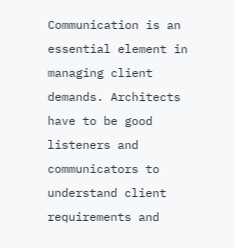Communication is an essential element in managing client demands. Architects have to be good listeners and communicators to understand client requirements and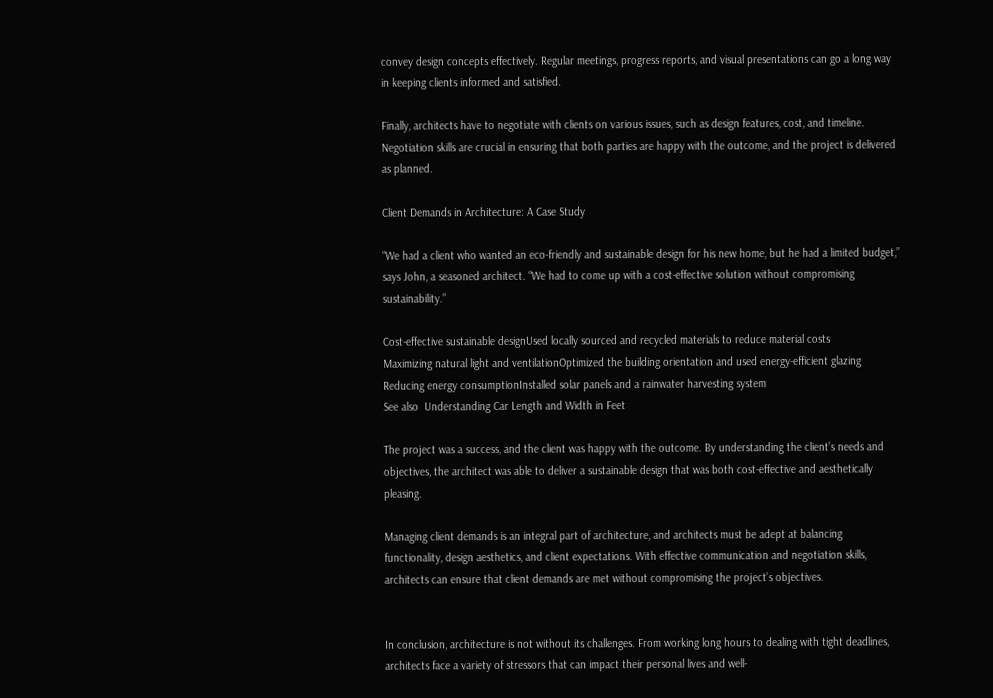convey design concepts effectively. Regular meetings, progress reports, and visual presentations can go a long way in keeping clients informed and satisfied.

Finally, architects have to negotiate with clients on various issues, such as design features, cost, and timeline. Negotiation skills are crucial in ensuring that both parties are happy with the outcome, and the project is delivered as planned.

Client Demands in Architecture: A Case Study

“We had a client who wanted an eco-friendly and sustainable design for his new home, but he had a limited budget,” says John, a seasoned architect. “We had to come up with a cost-effective solution without compromising sustainability.”

Cost-effective sustainable designUsed locally sourced and recycled materials to reduce material costs
Maximizing natural light and ventilationOptimized the building orientation and used energy-efficient glazing
Reducing energy consumptionInstalled solar panels and a rainwater harvesting system
See also  Understanding Car Length and Width in Feet

The project was a success, and the client was happy with the outcome. By understanding the client’s needs and objectives, the architect was able to deliver a sustainable design that was both cost-effective and aesthetically pleasing.

Managing client demands is an integral part of architecture, and architects must be adept at balancing functionality, design aesthetics, and client expectations. With effective communication and negotiation skills, architects can ensure that client demands are met without compromising the project’s objectives.


In conclusion, architecture is not without its challenges. From working long hours to dealing with tight deadlines, architects face a variety of stressors that can impact their personal lives and well-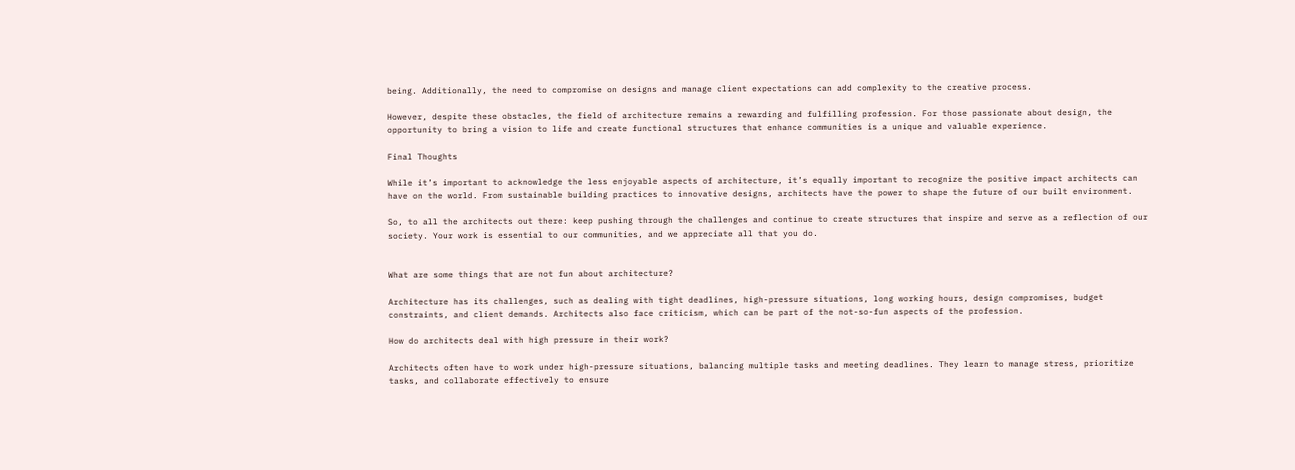being. Additionally, the need to compromise on designs and manage client expectations can add complexity to the creative process.

However, despite these obstacles, the field of architecture remains a rewarding and fulfilling profession. For those passionate about design, the opportunity to bring a vision to life and create functional structures that enhance communities is a unique and valuable experience.

Final Thoughts

While it’s important to acknowledge the less enjoyable aspects of architecture, it’s equally important to recognize the positive impact architects can have on the world. From sustainable building practices to innovative designs, architects have the power to shape the future of our built environment.

So, to all the architects out there: keep pushing through the challenges and continue to create structures that inspire and serve as a reflection of our society. Your work is essential to our communities, and we appreciate all that you do.


What are some things that are not fun about architecture?

Architecture has its challenges, such as dealing with tight deadlines, high-pressure situations, long working hours, design compromises, budget constraints, and client demands. Architects also face criticism, which can be part of the not-so-fun aspects of the profession.

How do architects deal with high pressure in their work?

Architects often have to work under high-pressure situations, balancing multiple tasks and meeting deadlines. They learn to manage stress, prioritize tasks, and collaborate effectively to ensure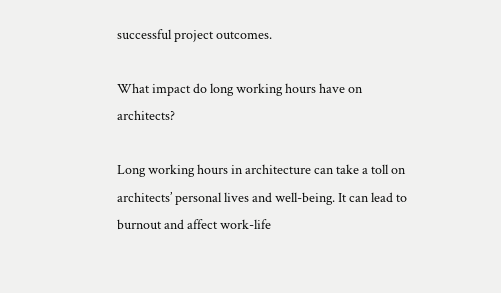successful project outcomes.

What impact do long working hours have on architects?

Long working hours in architecture can take a toll on architects’ personal lives and well-being. It can lead to burnout and affect work-life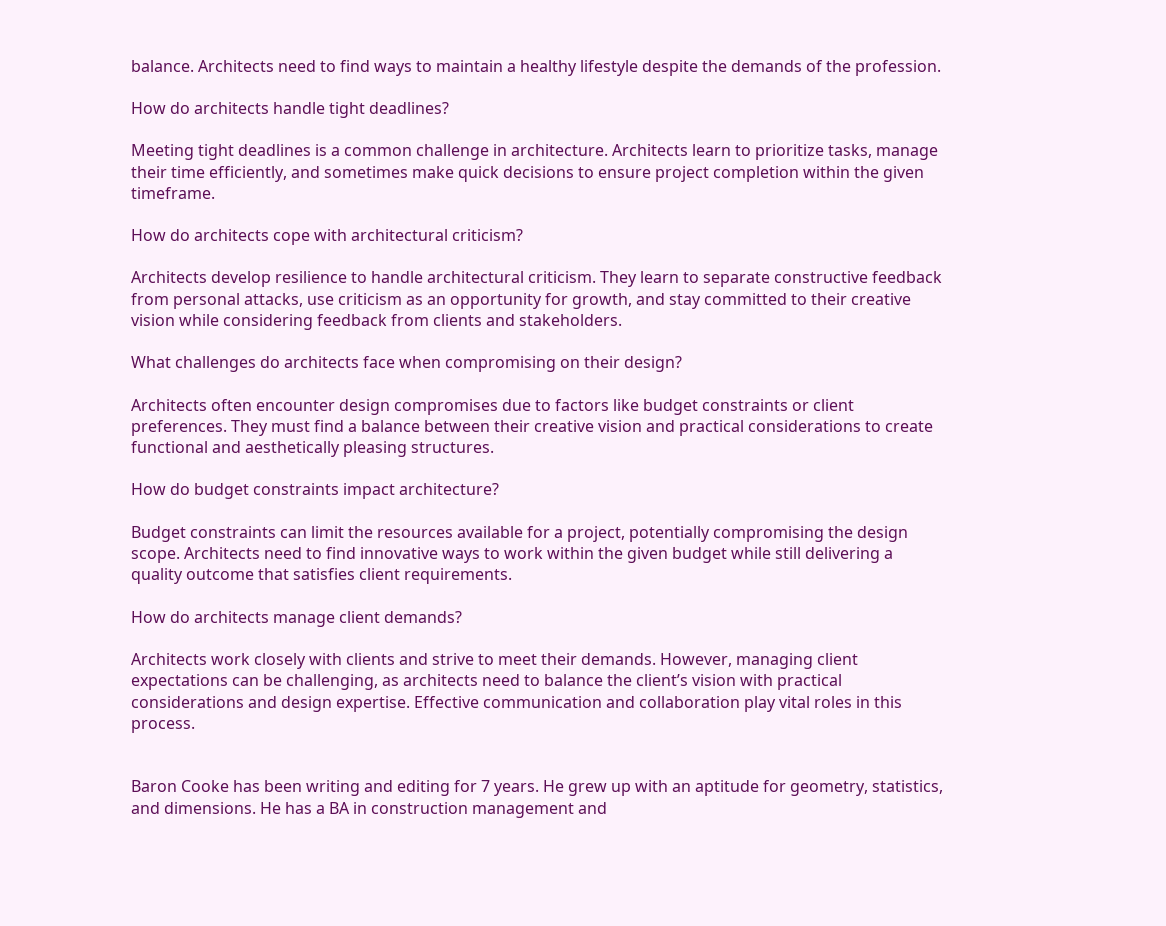balance. Architects need to find ways to maintain a healthy lifestyle despite the demands of the profession.

How do architects handle tight deadlines?

Meeting tight deadlines is a common challenge in architecture. Architects learn to prioritize tasks, manage their time efficiently, and sometimes make quick decisions to ensure project completion within the given timeframe.

How do architects cope with architectural criticism?

Architects develop resilience to handle architectural criticism. They learn to separate constructive feedback from personal attacks, use criticism as an opportunity for growth, and stay committed to their creative vision while considering feedback from clients and stakeholders.

What challenges do architects face when compromising on their design?

Architects often encounter design compromises due to factors like budget constraints or client preferences. They must find a balance between their creative vision and practical considerations to create functional and aesthetically pleasing structures.

How do budget constraints impact architecture?

Budget constraints can limit the resources available for a project, potentially compromising the design scope. Architects need to find innovative ways to work within the given budget while still delivering a quality outcome that satisfies client requirements.

How do architects manage client demands?

Architects work closely with clients and strive to meet their demands. However, managing client expectations can be challenging, as architects need to balance the client’s vision with practical considerations and design expertise. Effective communication and collaboration play vital roles in this process.


Baron Cooke has been writing and editing for 7 years. He grew up with an aptitude for geometry, statistics, and dimensions. He has a BA in construction management and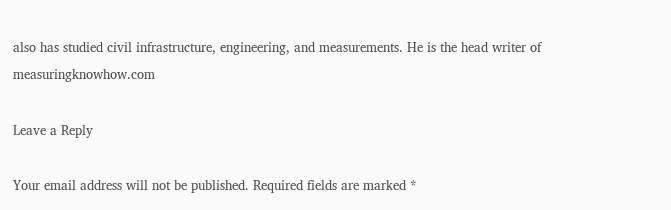also has studied civil infrastructure, engineering, and measurements. He is the head writer of measuringknowhow.com

Leave a Reply

Your email address will not be published. Required fields are marked *